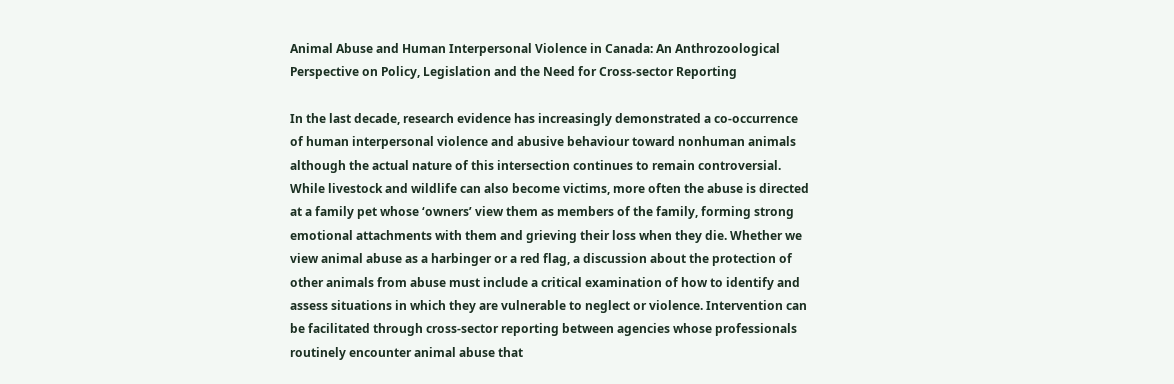Animal Abuse and Human Interpersonal Violence in Canada: An Anthrozoological Perspective on Policy, Legislation and the Need for Cross-sector Reporting

In the last decade, research evidence has increasingly demonstrated a co-occurrence of human interpersonal violence and abusive behaviour toward nonhuman animals although the actual nature of this intersection continues to remain controversial. While livestock and wildlife can also become victims, more often the abuse is directed at a family pet whose ‘owners’ view them as members of the family, forming strong emotional attachments with them and grieving their loss when they die. Whether we view animal abuse as a harbinger or a red flag, a discussion about the protection of other animals from abuse must include a critical examination of how to identify and assess situations in which they are vulnerable to neglect or violence. Intervention can be facilitated through cross-sector reporting between agencies whose professionals routinely encounter animal abuse that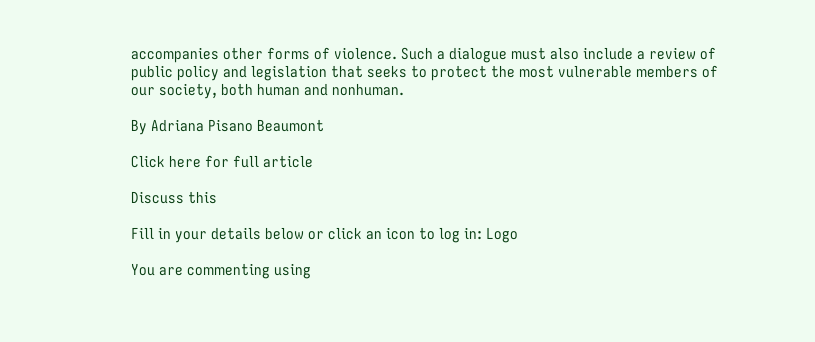accompanies other forms of violence. Such a dialogue must also include a review of public policy and legislation that seeks to protect the most vulnerable members of our society, both human and nonhuman.

By Adriana Pisano Beaumont

Click here for full article

Discuss this

Fill in your details below or click an icon to log in: Logo

You are commenting using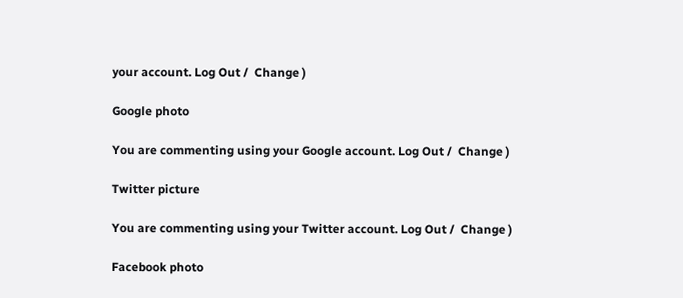your account. Log Out /  Change )

Google photo

You are commenting using your Google account. Log Out /  Change )

Twitter picture

You are commenting using your Twitter account. Log Out /  Change )

Facebook photo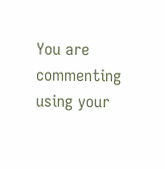You are commenting using your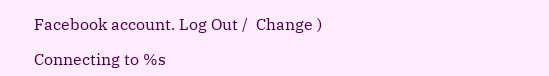Facebook account. Log Out /  Change )

Connecting to %s